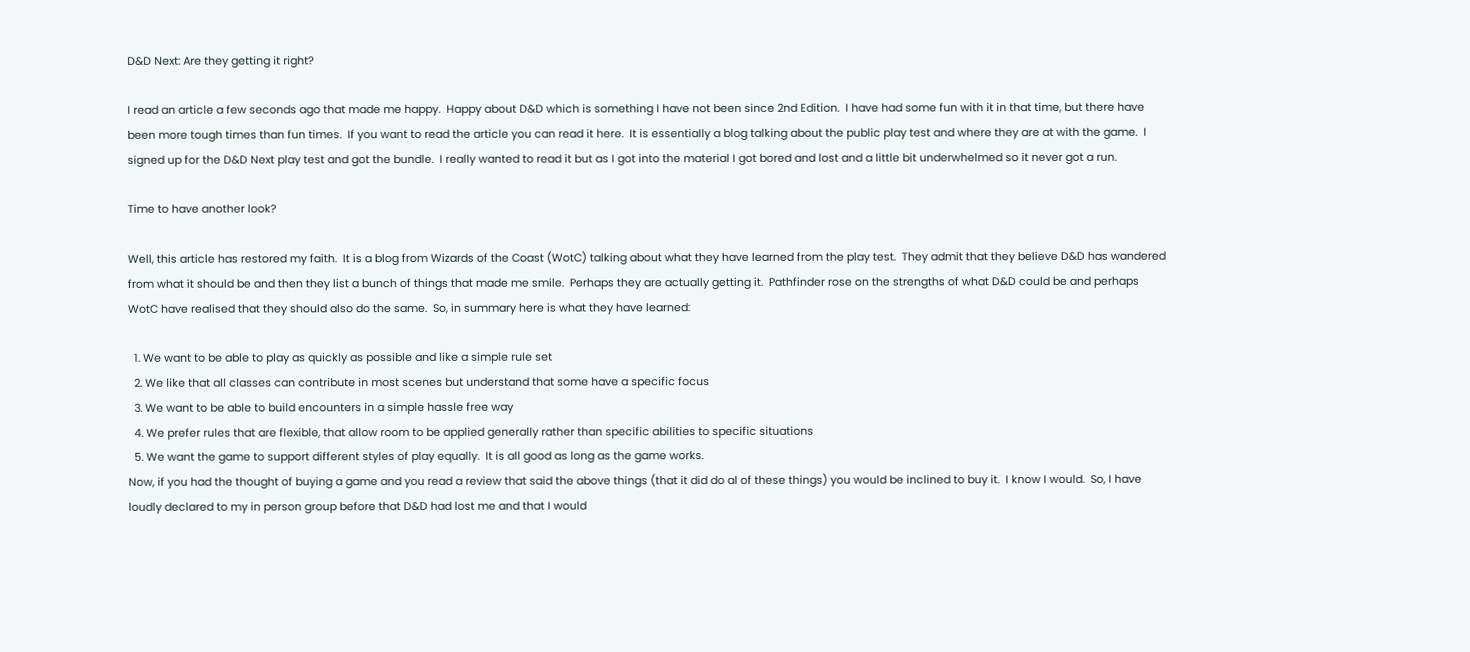D&D Next: Are they getting it right?

I read an article a few seconds ago that made me happy.  Happy about D&D which is something I have not been since 2nd Edition.  I have had some fun with it in that time, but there have been more tough times than fun times.  If you want to read the article you can read it here.  It is essentially a blog talking about the public play test and where they are at with the game.  I signed up for the D&D Next play test and got the bundle.  I really wanted to read it but as I got into the material I got bored and lost and a little bit underwhelmed so it never got a run.

Time to have another look?

Well, this article has restored my faith.  It is a blog from Wizards of the Coast (WotC) talking about what they have learned from the play test.  They admit that they believe D&D has wandered from what it should be and then they list a bunch of things that made me smile.  Perhaps they are actually getting it.  Pathfinder rose on the strengths of what D&D could be and perhaps WotC have realised that they should also do the same.  So, in summary here is what they have learned:

  1. We want to be able to play as quickly as possible and like a simple rule set
  2. We like that all classes can contribute in most scenes but understand that some have a specific focus
  3. We want to be able to build encounters in a simple hassle free way
  4. We prefer rules that are flexible, that allow room to be applied generally rather than specific abilities to specific situations
  5. We want the game to support different styles of play equally.  It is all good as long as the game works.
Now, if you had the thought of buying a game and you read a review that said the above things (that it did do al of these things) you would be inclined to buy it.  I know I would.  So, I have loudly declared to my in person group before that D&D had lost me and that I would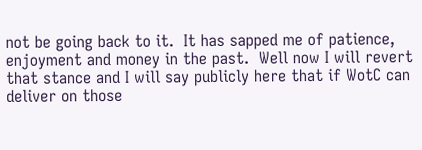not be going back to it.  It has sapped me of patience, enjoyment and money in the past.  Well now I will revert that stance and I will say publicly here that if WotC can deliver on those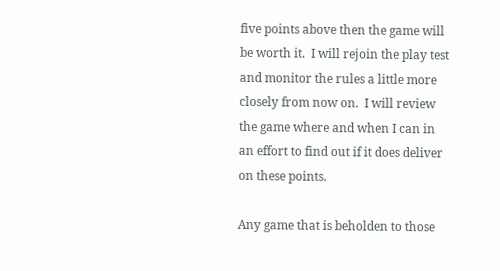five points above then the game will be worth it.  I will rejoin the play test and monitor the rules a little more closely from now on.  I will review the game where and when I can in an effort to find out if it does deliver on these points.

Any game that is beholden to those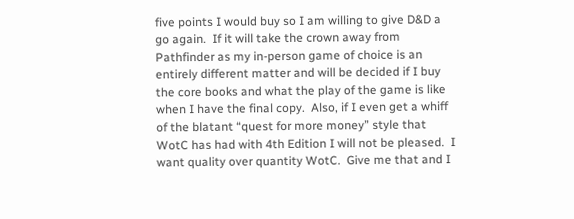five points I would buy so I am willing to give D&D a go again.  If it will take the crown away from Pathfinder as my in-person game of choice is an entirely different matter and will be decided if I buy the core books and what the play of the game is like when I have the final copy.  Also, if I even get a whiff of the blatant “quest for more money” style that WotC has had with 4th Edition I will not be pleased.  I want quality over quantity WotC.  Give me that and I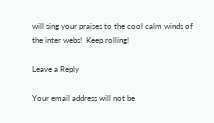will sing your praises to the cool calm winds of the inter webs!  Keep rolling!

Leave a Reply

Your email address will not be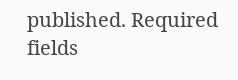published. Required fields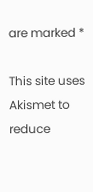are marked *

This site uses Akismet to reduce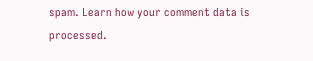spam. Learn how your comment data is processed.